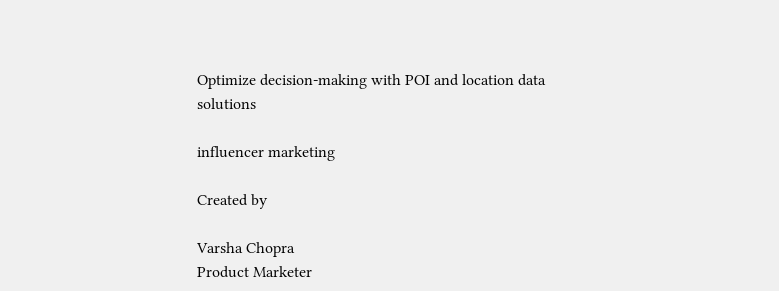Optimize decision-making with POI and location data solutions

influencer marketing

Created by

Varsha Chopra
Product Marketer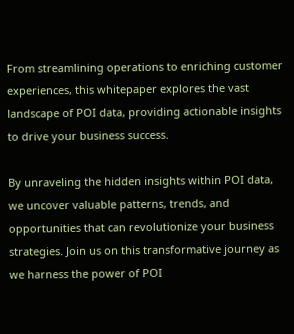From streamlining operations to enriching customer experiences, this whitepaper explores the vast landscape of POI data, providing actionable insights to drive your business success.

By unraveling the hidden insights within POI data, we uncover valuable patterns, trends, and opportunities that can revolutionize your business strategies. Join us on this transformative journey as we harness the power of POI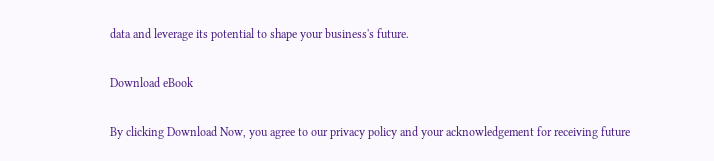data and leverage its potential to shape your business's future.

Download eBook

By clicking Download Now, you agree to our privacy policy and your acknowledgement for receiving future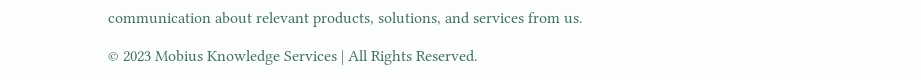communication about relevant products, solutions, and services from us.

© 2023 Mobius Knowledge Services | All Rights Reserved.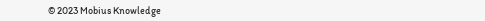© 2023 Mobius Knowledge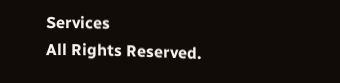Services
All Rights Reserved.